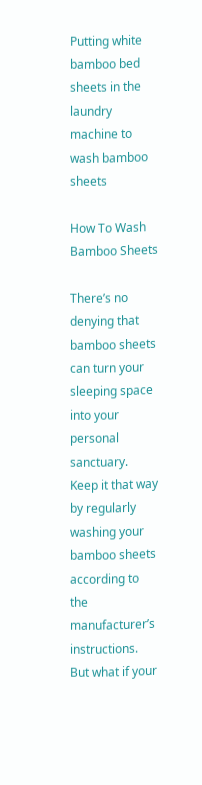Putting white bamboo bed sheets in the laundry machine to wash bamboo sheets

How To Wash Bamboo Sheets

There’s no denying that bamboo sheets can turn your sleeping space into your personal sanctuary. Keep it that way by regularly washing your bamboo sheets according to the manufacturer’s instructions. But what if your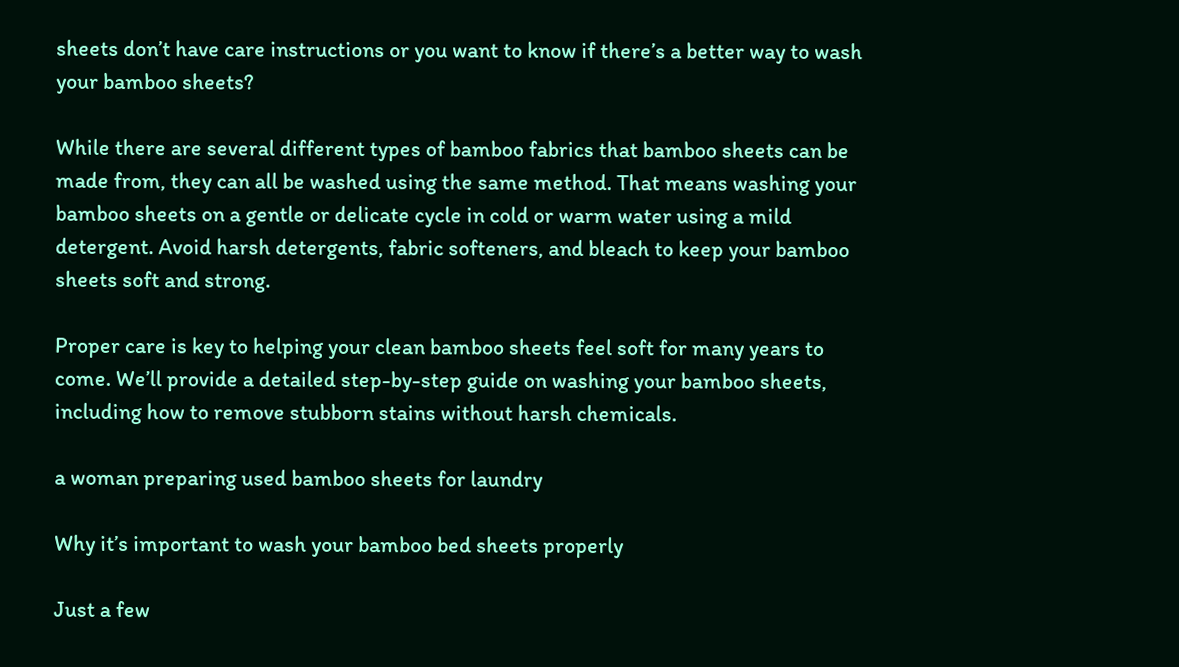sheets don’t have care instructions or you want to know if there’s a better way to wash your bamboo sheets?

While there are several different types of bamboo fabrics that bamboo sheets can be made from, they can all be washed using the same method. That means washing your bamboo sheets on a gentle or delicate cycle in cold or warm water using a mild detergent. Avoid harsh detergents, fabric softeners, and bleach to keep your bamboo sheets soft and strong.

Proper care is key to helping your clean bamboo sheets feel soft for many years to come. We’ll provide a detailed step-by-step guide on washing your bamboo sheets, including how to remove stubborn stains without harsh chemicals.

a woman preparing used bamboo sheets for laundry

Why it’s important to wash your bamboo bed sheets properly

Just a few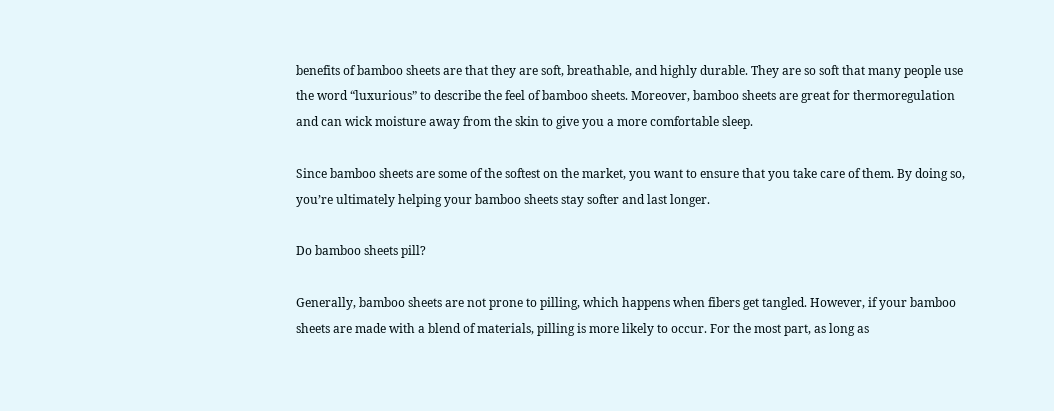benefits of bamboo sheets are that they are soft, breathable, and highly durable. They are so soft that many people use the word “luxurious” to describe the feel of bamboo sheets. Moreover, bamboo sheets are great for thermoregulation and can wick moisture away from the skin to give you a more comfortable sleep.

Since bamboo sheets are some of the softest on the market, you want to ensure that you take care of them. By doing so, you’re ultimately helping your bamboo sheets stay softer and last longer.

Do bamboo sheets pill?

Generally, bamboo sheets are not prone to pilling, which happens when fibers get tangled. However, if your bamboo sheets are made with a blend of materials, pilling is more likely to occur. For the most part, as long as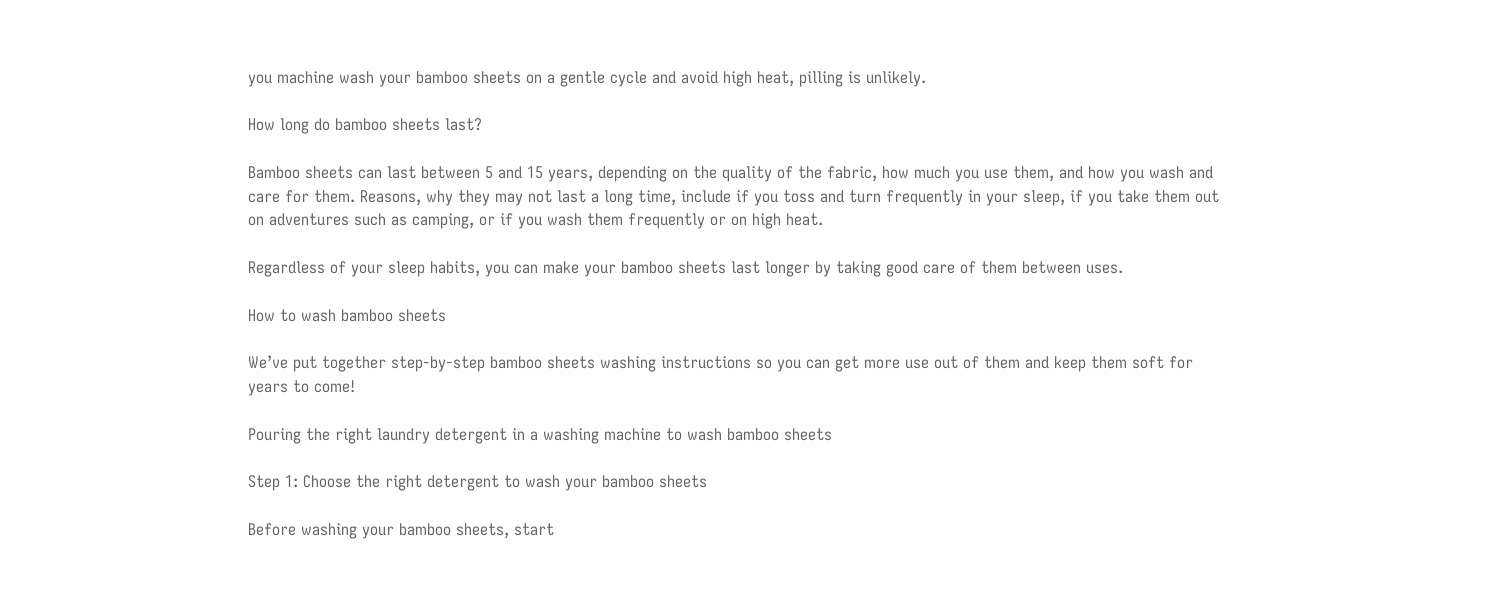you machine wash your bamboo sheets on a gentle cycle and avoid high heat, pilling is unlikely.

How long do bamboo sheets last?

Bamboo sheets can last between 5 and 15 years, depending on the quality of the fabric, how much you use them, and how you wash and care for them. Reasons, why they may not last a long time, include if you toss and turn frequently in your sleep, if you take them out on adventures such as camping, or if you wash them frequently or on high heat.

Regardless of your sleep habits, you can make your bamboo sheets last longer by taking good care of them between uses.

How to wash bamboo sheets

We’ve put together step-by-step bamboo sheets washing instructions so you can get more use out of them and keep them soft for years to come!

Pouring the right laundry detergent in a washing machine to wash bamboo sheets

Step 1: Choose the right detergent to wash your bamboo sheets

Before washing your bamboo sheets, start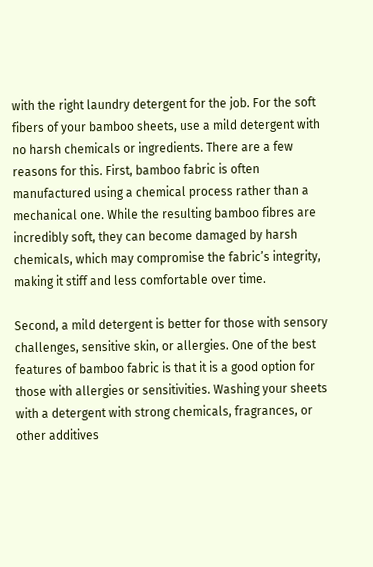with the right laundry detergent for the job. For the soft fibers of your bamboo sheets, use a mild detergent with no harsh chemicals or ingredients. There are a few reasons for this. First, bamboo fabric is often manufactured using a chemical process rather than a mechanical one. While the resulting bamboo fibres are incredibly soft, they can become damaged by harsh chemicals, which may compromise the fabric’s integrity, making it stiff and less comfortable over time.

Second, a mild detergent is better for those with sensory challenges, sensitive skin, or allergies. One of the best features of bamboo fabric is that it is a good option for those with allergies or sensitivities. Washing your sheets with a detergent with strong chemicals, fragrances, or other additives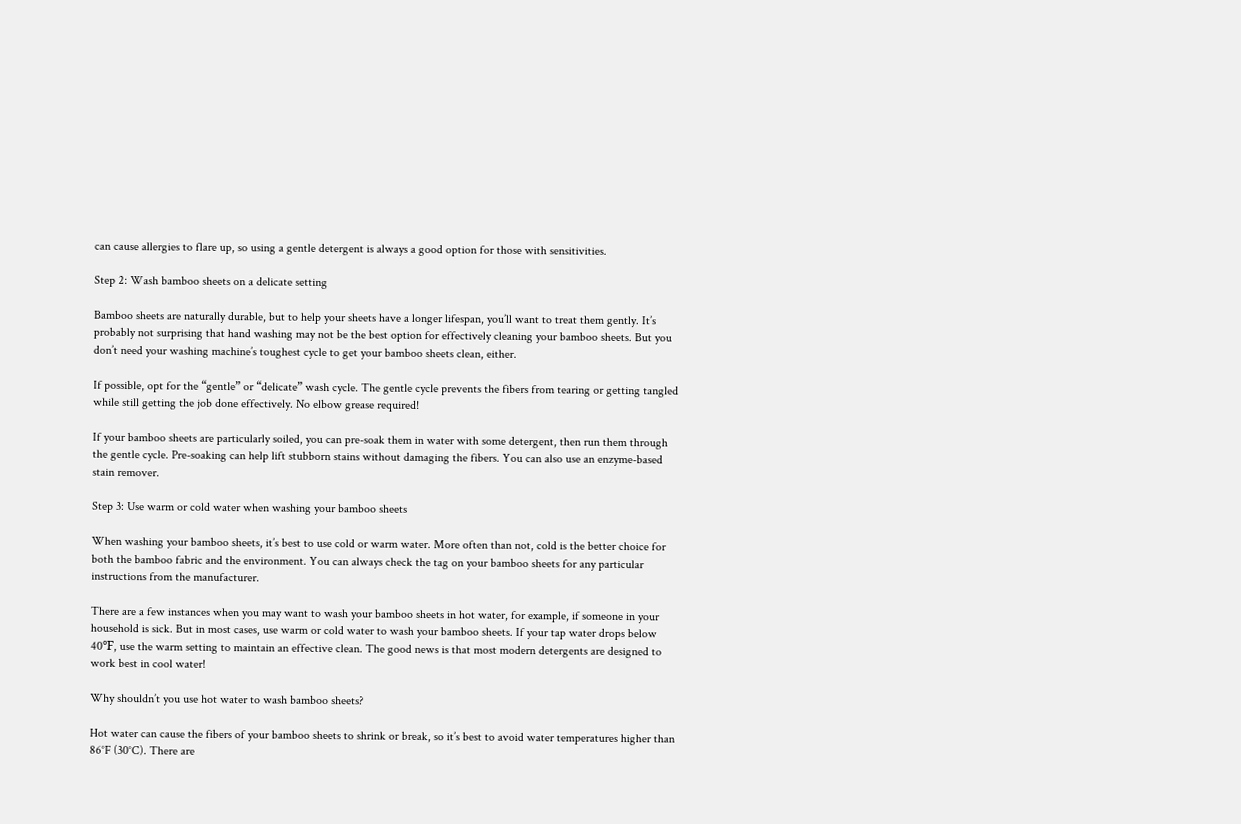can cause allergies to flare up, so using a gentle detergent is always a good option for those with sensitivities.

Step 2: Wash bamboo sheets on a delicate setting

Bamboo sheets are naturally durable, but to help your sheets have a longer lifespan, you’ll want to treat them gently. It’s probably not surprising that hand washing may not be the best option for effectively cleaning your bamboo sheets. But you don’t need your washing machine’s toughest cycle to get your bamboo sheets clean, either.

If possible, opt for the “gentle” or “delicate” wash cycle. The gentle cycle prevents the fibers from tearing or getting tangled while still getting the job done effectively. No elbow grease required!

If your bamboo sheets are particularly soiled, you can pre-soak them in water with some detergent, then run them through the gentle cycle. Pre-soaking can help lift stubborn stains without damaging the fibers. You can also use an enzyme-based stain remover.

Step 3: Use warm or cold water when washing your bamboo sheets

When washing your bamboo sheets, it’s best to use cold or warm water. More often than not, cold is the better choice for both the bamboo fabric and the environment. You can always check the tag on your bamboo sheets for any particular instructions from the manufacturer.

There are a few instances when you may want to wash your bamboo sheets in hot water, for example, if someone in your household is sick. But in most cases, use warm or cold water to wash your bamboo sheets. If your tap water drops below 40℉, use the warm setting to maintain an effective clean. The good news is that most modern detergents are designed to work best in cool water!

Why shouldn’t you use hot water to wash bamboo sheets?

Hot water can cause the fibers of your bamboo sheets to shrink or break, so it’s best to avoid water temperatures higher than 86°F (30°C). There are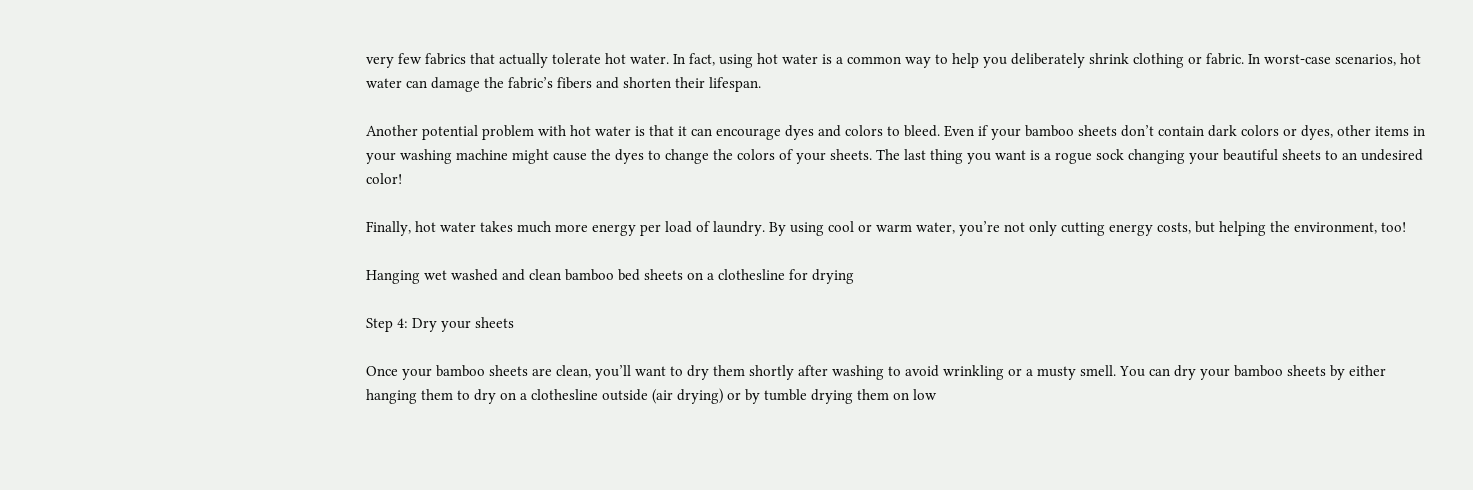very few fabrics that actually tolerate hot water. In fact, using hot water is a common way to help you deliberately shrink clothing or fabric. In worst-case scenarios, hot water can damage the fabric’s fibers and shorten their lifespan.

Another potential problem with hot water is that it can encourage dyes and colors to bleed. Even if your bamboo sheets don’t contain dark colors or dyes, other items in your washing machine might cause the dyes to change the colors of your sheets. The last thing you want is a rogue sock changing your beautiful sheets to an undesired color!

Finally, hot water takes much more energy per load of laundry. By using cool or warm water, you’re not only cutting energy costs, but helping the environment, too!

Hanging wet washed and clean bamboo bed sheets on a clothesline for drying

Step 4: Dry your sheets

Once your bamboo sheets are clean, you’ll want to dry them shortly after washing to avoid wrinkling or a musty smell. You can dry your bamboo sheets by either hanging them to dry on a clothesline outside (air drying) or by tumble drying them on low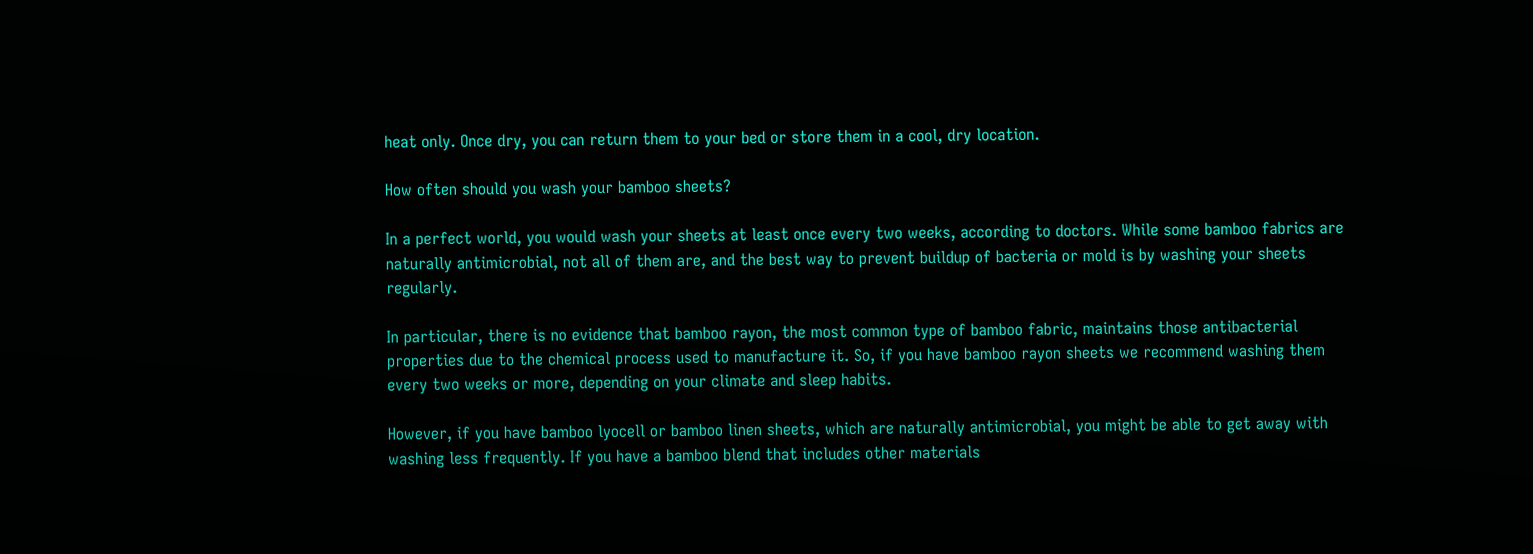heat only. Once dry, you can return them to your bed or store them in a cool, dry location.

How often should you wash your bamboo sheets?

In a perfect world, you would wash your sheets at least once every two weeks, according to doctors. While some bamboo fabrics are naturally antimicrobial, not all of them are, and the best way to prevent buildup of bacteria or mold is by washing your sheets regularly.

In particular, there is no evidence that bamboo rayon, the most common type of bamboo fabric, maintains those antibacterial properties due to the chemical process used to manufacture it. So, if you have bamboo rayon sheets we recommend washing them every two weeks or more, depending on your climate and sleep habits.

However, if you have bamboo lyocell or bamboo linen sheets, which are naturally antimicrobial, you might be able to get away with washing less frequently. If you have a bamboo blend that includes other materials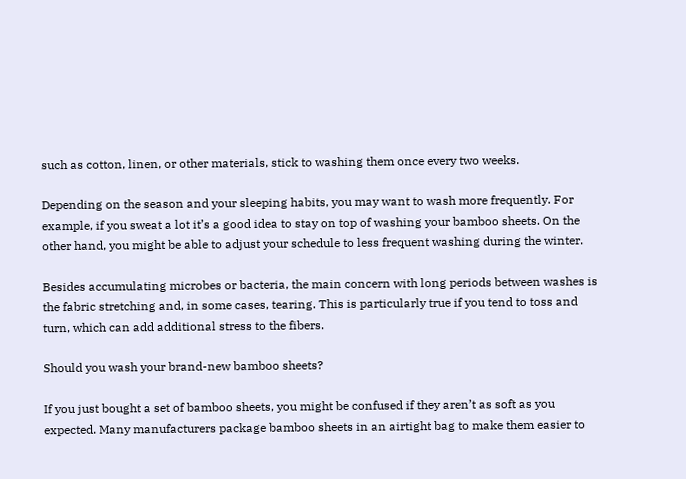such as cotton, linen, or other materials, stick to washing them once every two weeks.

Depending on the season and your sleeping habits, you may want to wash more frequently. For example, if you sweat a lot it’s a good idea to stay on top of washing your bamboo sheets. On the other hand, you might be able to adjust your schedule to less frequent washing during the winter.

Besides accumulating microbes or bacteria, the main concern with long periods between washes is the fabric stretching and, in some cases, tearing. This is particularly true if you tend to toss and turn, which can add additional stress to the fibers.

Should you wash your brand-new bamboo sheets?

If you just bought a set of bamboo sheets, you might be confused if they aren’t as soft as you expected. Many manufacturers package bamboo sheets in an airtight bag to make them easier to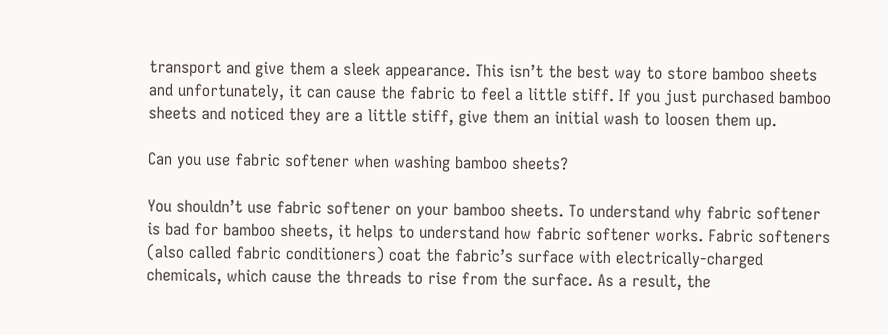transport and give them a sleek appearance. This isn’t the best way to store bamboo sheets and unfortunately, it can cause the fabric to feel a little stiff. If you just purchased bamboo sheets and noticed they are a little stiff, give them an initial wash to loosen them up.

Can you use fabric softener when washing bamboo sheets?

You shouldn’t use fabric softener on your bamboo sheets. To understand why fabric softener is bad for bamboo sheets, it helps to understand how fabric softener works. Fabric softeners (also called fabric conditioners) coat the fabric’s surface with electrically-charged chemicals, which cause the threads to rise from the surface. As a result, the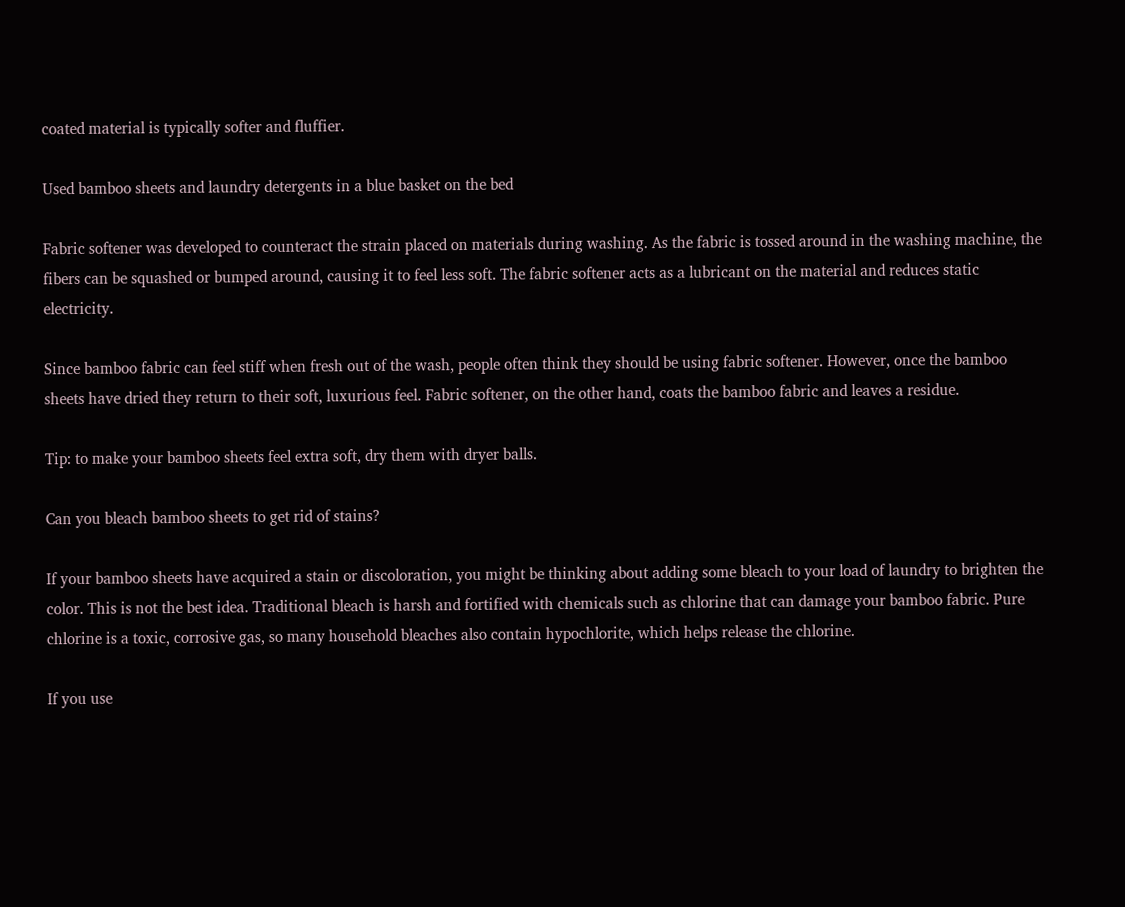coated material is typically softer and fluffier.

Used bamboo sheets and laundry detergents in a blue basket on the bed

Fabric softener was developed to counteract the strain placed on materials during washing. As the fabric is tossed around in the washing machine, the fibers can be squashed or bumped around, causing it to feel less soft. The fabric softener acts as a lubricant on the material and reduces static electricity.

Since bamboo fabric can feel stiff when fresh out of the wash, people often think they should be using fabric softener. However, once the bamboo sheets have dried they return to their soft, luxurious feel. Fabric softener, on the other hand, coats the bamboo fabric and leaves a residue.

Tip: to make your bamboo sheets feel extra soft, dry them with dryer balls.

Can you bleach bamboo sheets to get rid of stains?

If your bamboo sheets have acquired a stain or discoloration, you might be thinking about adding some bleach to your load of laundry to brighten the color. This is not the best idea. Traditional bleach is harsh and fortified with chemicals such as chlorine that can damage your bamboo fabric. Pure chlorine is a toxic, corrosive gas, so many household bleaches also contain hypochlorite, which helps release the chlorine.

If you use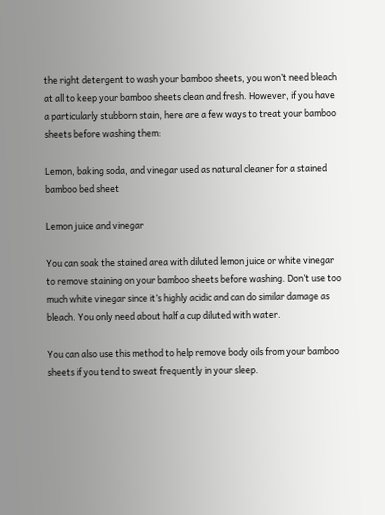the right detergent to wash your bamboo sheets, you won’t need bleach at all to keep your bamboo sheets clean and fresh. However, if you have a particularly stubborn stain, here are a few ways to treat your bamboo sheets before washing them:

Lemon, baking soda, and vinegar used as natural cleaner for a stained bamboo bed sheet

Lemon juice and vinegar

You can soak the stained area with diluted lemon juice or white vinegar to remove staining on your bamboo sheets before washing. Don’t use too much white vinegar since it’s highly acidic and can do similar damage as bleach. You only need about half a cup diluted with water.

You can also use this method to help remove body oils from your bamboo sheets if you tend to sweat frequently in your sleep.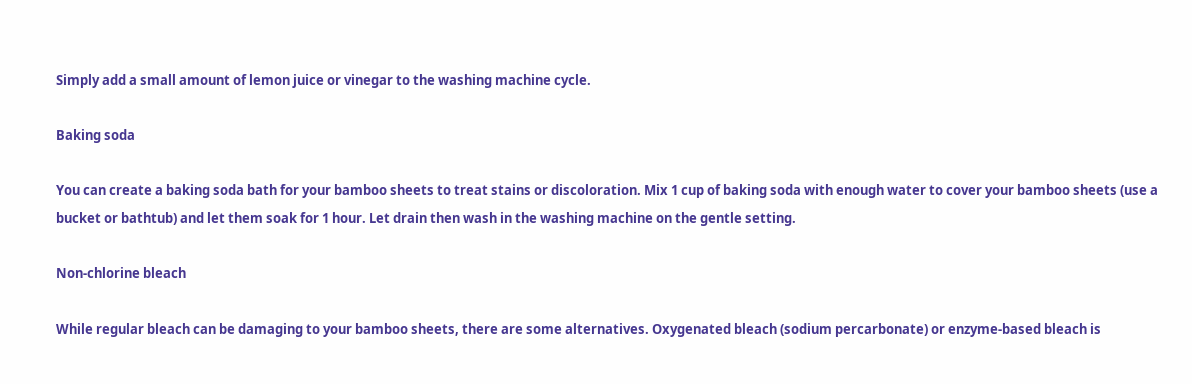Simply add a small amount of lemon juice or vinegar to the washing machine cycle.

Baking soda

You can create a baking soda bath for your bamboo sheets to treat stains or discoloration. Mix 1 cup of baking soda with enough water to cover your bamboo sheets (use a bucket or bathtub) and let them soak for 1 hour. Let drain then wash in the washing machine on the gentle setting.

Non-chlorine bleach

While regular bleach can be damaging to your bamboo sheets, there are some alternatives. Oxygenated bleach (sodium percarbonate) or enzyme-based bleach is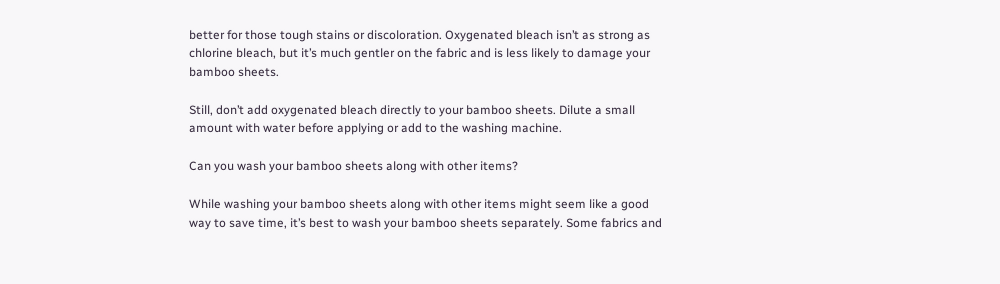better for those tough stains or discoloration. Oxygenated bleach isn’t as strong as chlorine bleach, but it’s much gentler on the fabric and is less likely to damage your bamboo sheets.

Still, don’t add oxygenated bleach directly to your bamboo sheets. Dilute a small amount with water before applying or add to the washing machine.

Can you wash your bamboo sheets along with other items?

While washing your bamboo sheets along with other items might seem like a good way to save time, it’s best to wash your bamboo sheets separately. Some fabrics and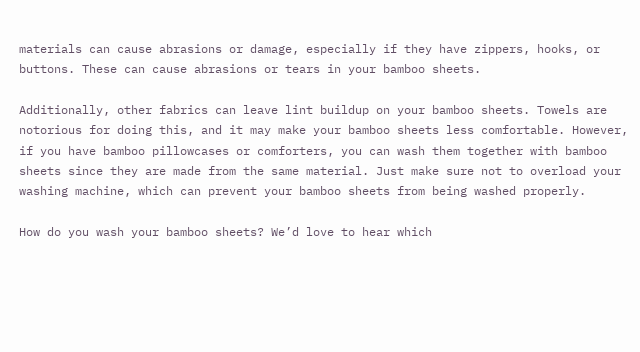materials can cause abrasions or damage, especially if they have zippers, hooks, or buttons. These can cause abrasions or tears in your bamboo sheets.

Additionally, other fabrics can leave lint buildup on your bamboo sheets. Towels are notorious for doing this, and it may make your bamboo sheets less comfortable. However, if you have bamboo pillowcases or comforters, you can wash them together with bamboo sheets since they are made from the same material. Just make sure not to overload your washing machine, which can prevent your bamboo sheets from being washed properly.

How do you wash your bamboo sheets? We’d love to hear which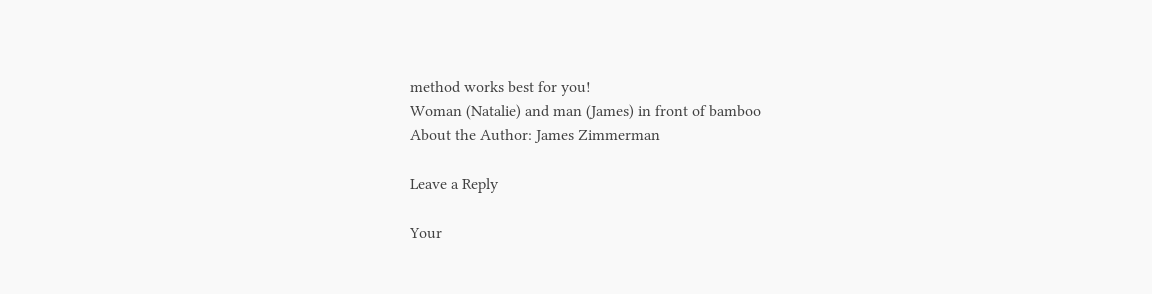method works best for you!
Woman (Natalie) and man (James) in front of bamboo
About the Author: James Zimmerman

Leave a Reply

Your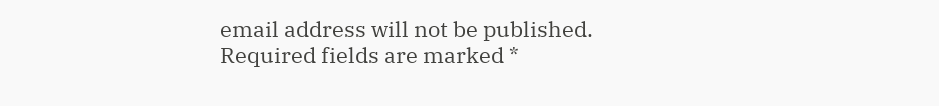email address will not be published. Required fields are marked *